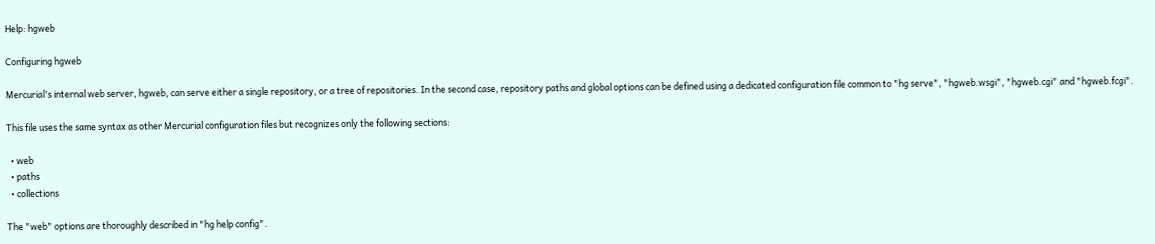Help: hgweb

Configuring hgweb

Mercurial's internal web server, hgweb, can serve either a single repository, or a tree of repositories. In the second case, repository paths and global options can be defined using a dedicated configuration file common to "hg serve", "hgweb.wsgi", "hgweb.cgi" and "hgweb.fcgi".

This file uses the same syntax as other Mercurial configuration files but recognizes only the following sections:

  • web
  • paths
  • collections

The "web" options are thoroughly described in "hg help config".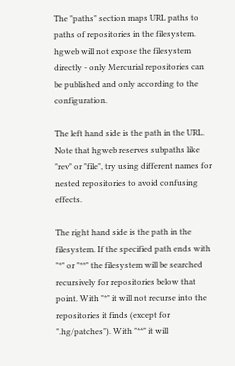The "paths" section maps URL paths to paths of repositories in the filesystem. hgweb will not expose the filesystem directly - only Mercurial repositories can be published and only according to the configuration.

The left hand side is the path in the URL. Note that hgweb reserves subpaths like "rev" or "file", try using different names for nested repositories to avoid confusing effects.

The right hand side is the path in the filesystem. If the specified path ends with "*" or "**" the filesystem will be searched recursively for repositories below that point. With "*" it will not recurse into the repositories it finds (except for ".hg/patches"). With "**" it will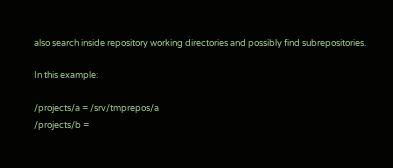also search inside repository working directories and possibly find subrepositories.

In this example:

/projects/a = /srv/tmprepos/a
/projects/b =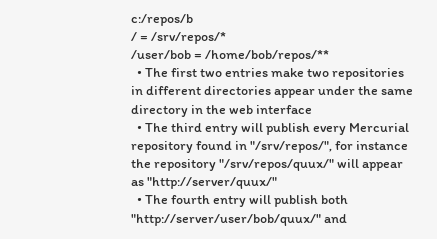c:/repos/b
/ = /srv/repos/*
/user/bob = /home/bob/repos/**
  • The first two entries make two repositories in different directories appear under the same directory in the web interface
  • The third entry will publish every Mercurial repository found in "/srv/repos/", for instance the repository "/srv/repos/quux/" will appear as "http://server/quux/"
  • The fourth entry will publish both "http://server/user/bob/quux/" and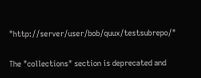"http://server/user/bob/quux/testsubrepo/"

The "collections" section is deprecated and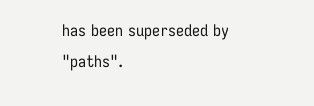has been superseded by "paths".